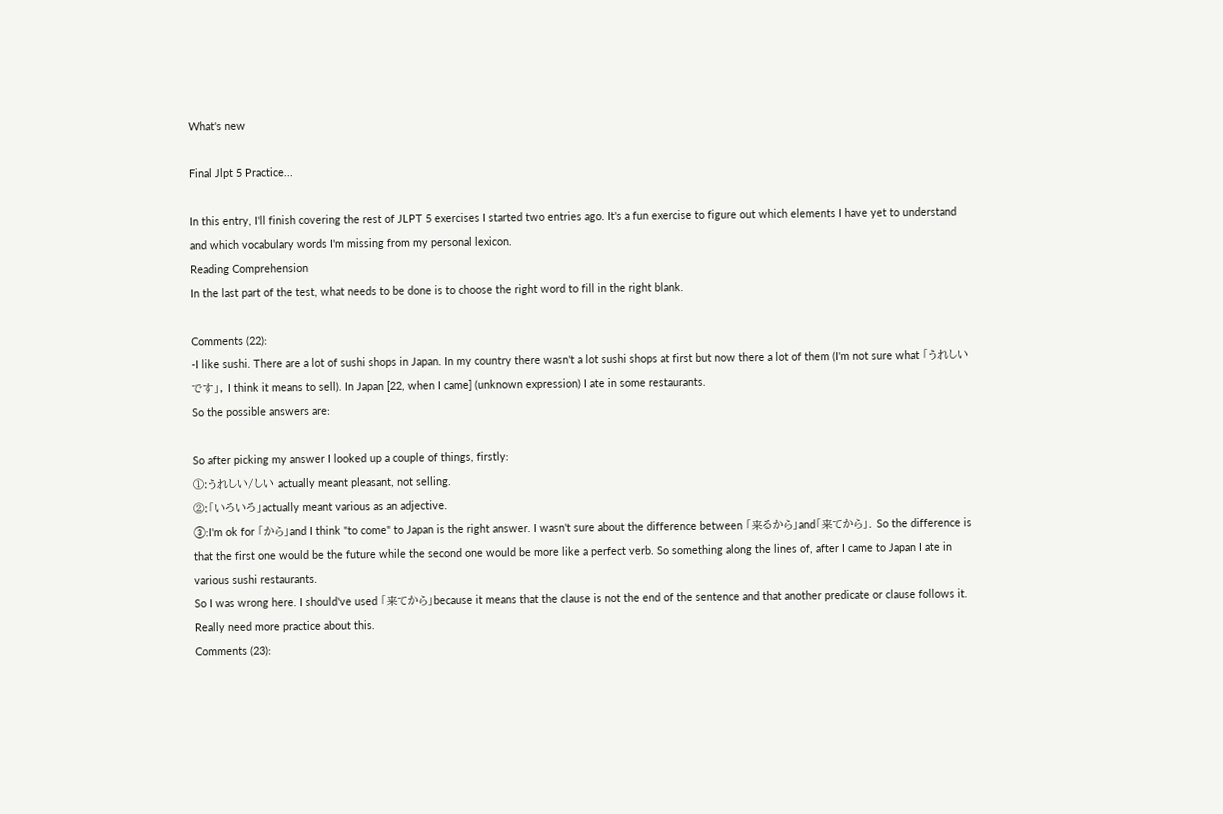What's new

Final Jlpt 5 Practice...

In this entry, I'll finish covering the rest of JLPT 5 exercises I started two entries ago. It's a fun exercise to figure out which elements I have yet to understand and which vocabulary words I'm missing from my personal lexicon.
Reading Comprehension
In the last part of the test, what needs to be done is to choose the right word to fill in the right blank.

Comments (22):
-I like sushi. There are a lot of sushi shops in Japan. In my country there wasn't a lot sushi shops at first but now there a lot of them (I'm not sure what 「うれしいです」, I think it means to sell). In Japan [22, when I came] (unknown expression) I ate in some restaurants.
So the possible answers are:

So after picking my answer I looked up a couple of things, firstly:
①:うれしい/しい actually meant pleasant, not selling.
②:「いろいろ」actually meant various as an adjective.
③:I'm ok for 「から」and I think "to come" to Japan is the right answer. I wasn't sure about the difference between 「来るから」and「来てから」. So the difference is that the first one would be the future while the second one would be more like a perfect verb. So something along the lines of, after I came to Japan I ate in various sushi restaurants.
So I was wrong here. I should've used 「来てから」because it means that the clause is not the end of the sentence and that another predicate or clause follows it. Really need more practice about this.
Comments (23):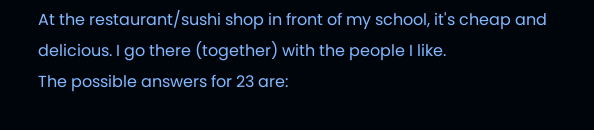At the restaurant/sushi shop in front of my school, it's cheap and delicious. I go there (together) with the people I like.
The possible answers for 23 are: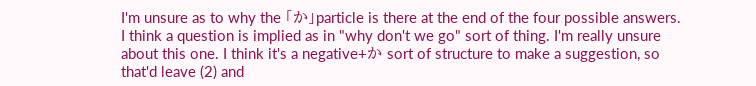I'm unsure as to why the 「か」particle is there at the end of the four possible answers. I think a question is implied as in "why don't we go" sort of thing. I'm really unsure about this one. I think it's a negative+か sort of structure to make a suggestion, so that'd leave (2) and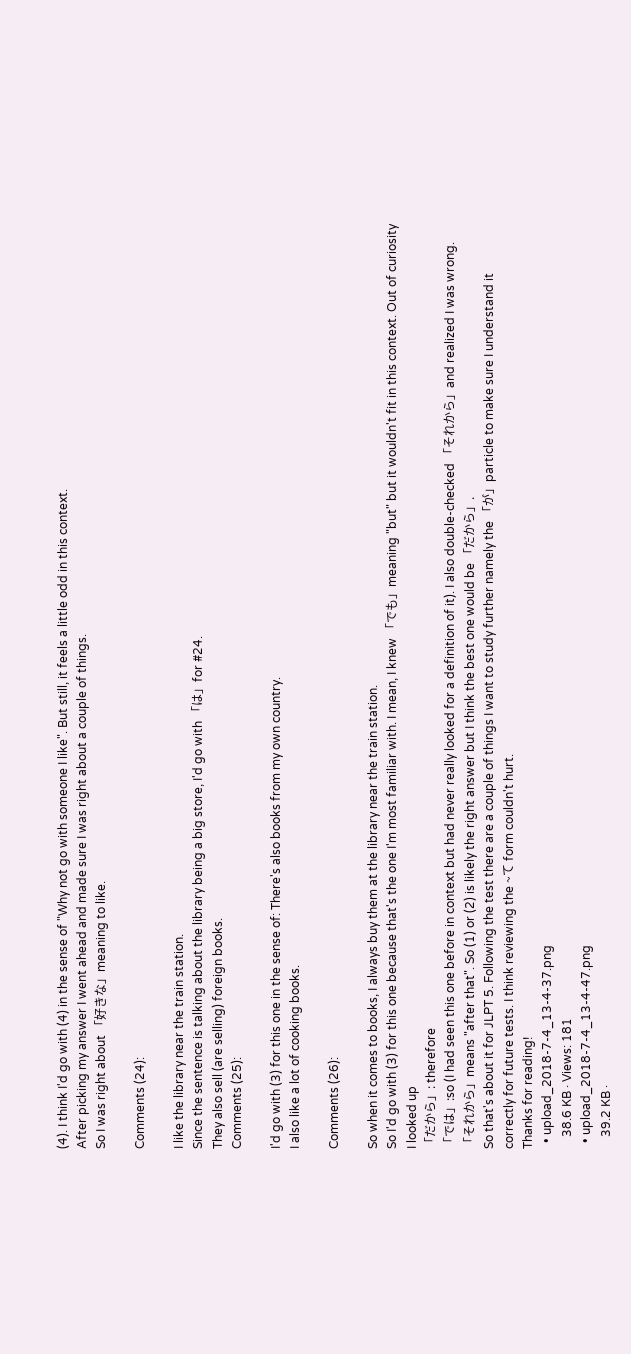(4). I think I'd go with (4) in the sense of "Why not go with someone I like". But still, it feels a little odd in this context.
After picking my answer I went ahead and made sure I was right about a couple of things.
So I was right about 「好きな」meaning to like.

Comments (24):

I like the library near the train station.
Since the sentence is talking about the library being a big store, I'd go with 「は」for #24.
They also sell (are selling) foreign books.
Comments (25):

I'd go with (3) for this one in the sense of: There's also books from my own country.
I also like a lot of cooking books.

Comments (26):

So when it comes to books, I always buy them at the library near the train station.
So I'd go with (3) for this one because that's the one I'm most familiar with. I mean, I knew 「でも」meaning "but" but it wouldn't fit in this context. Out of curiosity I looked up
「だから」: therefore
「では」:so (I had seen this one before in context but had never really looked for a definition of it). I also double-checked 「それから」and realized I was wrong.
「それから」means "after that". So (1) or (2) is likely the right answer but I think the best one would be 「だから」.
So that's about it for JLPT 5. Following the test there are a couple of things I want to study further namely the 「が」particle to make sure I understand it correctly for future tests. I think reviewing the ~て form couldn't hurt.
Thanks for reading!
  • upload_2018-7-4_13-4-37.png
    38.6 KB · Views: 181
  • upload_2018-7-4_13-4-47.png
    39.2 KB ·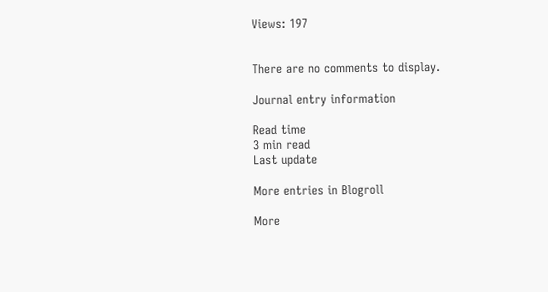Views: 197


There are no comments to display.

Journal entry information

Read time
3 min read
Last update

More entries in Blogroll

More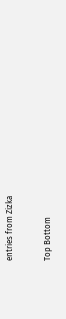entries from Zizka

Top Bottom